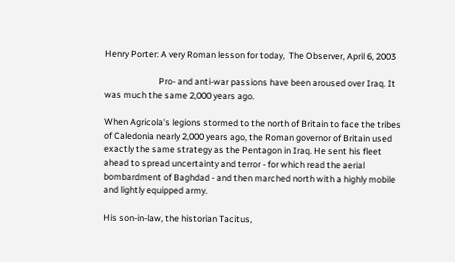Henry Porter: A very Roman lesson for today,  The Observer, April 6, 2003

                           Pro- and anti-war passions have been aroused over Iraq. It was much the same 2,000 years ago.

When Agricola's legions stormed to the north of Britain to face the tribes of Caledonia nearly 2,000 years ago, the Roman governor of Britain used exactly the same strategy as the Pentagon in Iraq. He sent his fleet ahead to spread uncertainty and terror - for which read the aerial bombardment of Baghdad - and then marched north with a highly mobile and lightly equipped army.

His son-in-law, the historian Tacitus,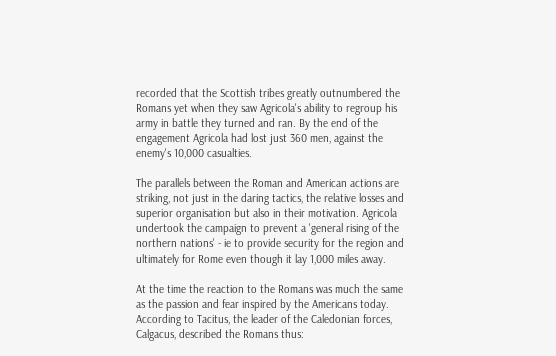recorded that the Scottish tribes greatly outnumbered the Romans yet when they saw Agricola's ability to regroup his army in battle they turned and ran. By the end of the engagement Agricola had lost just 360 men, against the enemy's 10,000 casualties.

The parallels between the Roman and American actions are striking, not just in the daring tactics, the relative losses and superior organisation but also in their motivation. Agricola undertook the campaign to prevent a 'general rising of the northern nations' - ie to provide security for the region and ultimately for Rome even though it lay 1,000 miles away.

At the time the reaction to the Romans was much the same as the passion and fear inspired by the Americans today. According to Tacitus, the leader of the Caledonian forces, Calgacus, described the Romans thus: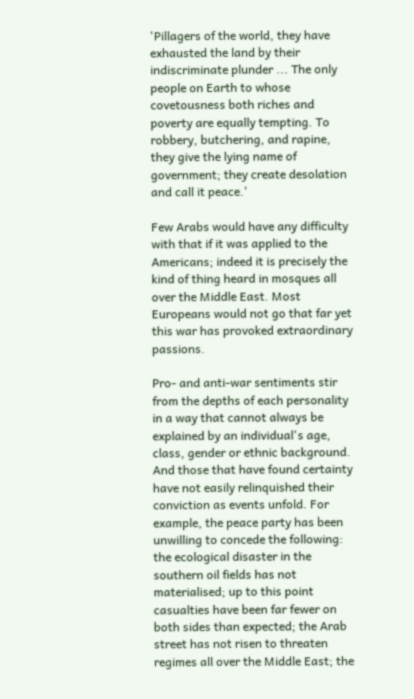'Pillagers of the world, they have exhausted the land by their indiscriminate plunder ... The only people on Earth to whose covetousness both riches and poverty are equally tempting. To robbery, butchering, and rapine, they give the lying name of government; they create desolation and call it peace.'

Few Arabs would have any difficulty with that if it was applied to the Americans; indeed it is precisely the kind of thing heard in mosques all over the Middle East. Most Europeans would not go that far yet this war has provoked extraordinary passions.

Pro- and anti-war sentiments stir from the depths of each personality in a way that cannot always be explained by an individual's age, class, gender or ethnic background. And those that have found certainty have not easily relinquished their conviction as events unfold. For example, the peace party has been unwilling to concede the following: the ecological disaster in the southern oil fields has not materialised; up to this point casualties have been far fewer on both sides than expected; the Arab street has not risen to threaten regimes all over the Middle East; the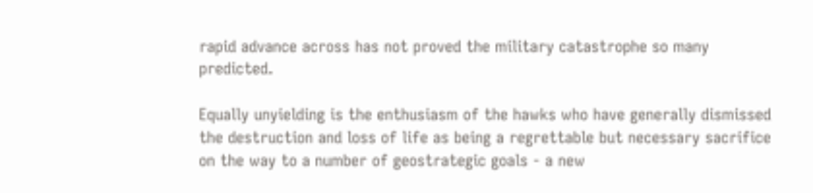rapid advance across has not proved the military catastrophe so many predicted.

Equally unyielding is the enthusiasm of the hawks who have generally dismissed the destruction and loss of life as being a regrettable but necessary sacrifice on the way to a number of geostrategic goals - a new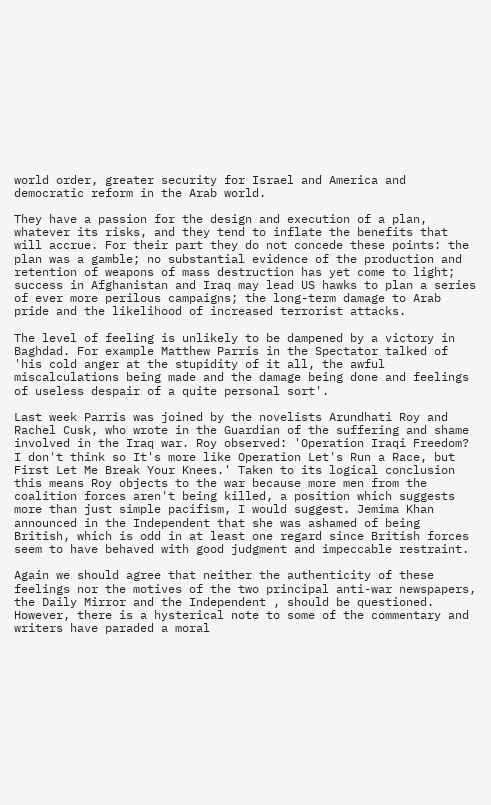world order, greater security for Israel and America and democratic reform in the Arab world.

They have a passion for the design and execution of a plan, whatever its risks, and they tend to inflate the benefits that will accrue. For their part they do not concede these points: the plan was a gamble; no substantial evidence of the production and retention of weapons of mass destruction has yet come to light; success in Afghanistan and Iraq may lead US hawks to plan a series of ever more perilous campaigns; the long-term damage to Arab pride and the likelihood of increased terrorist attacks.

The level of feeling is unlikely to be dampened by a victory in Baghdad. For example Matthew Parris in the Spectator talked of 'his cold anger at the stupidity of it all, the awful miscalculations being made and the damage being done and feelings of useless despair of a quite personal sort'.

Last week Parris was joined by the novelists Arundhati Roy and Rachel Cusk, who wrote in the Guardian of the suffering and shame involved in the Iraq war. Roy observed: 'Operation Iraqi Freedom? I don't think so It's more like Operation Let's Run a Race, but First Let Me Break Your Knees.' Taken to its logical conclusion this means Roy objects to the war because more men from the coalition forces aren't being killed, a position which suggests more than just simple pacifism, I would suggest. Jemima Khan announced in the Independent that she was ashamed of being British, which is odd in at least one regard since British forces seem to have behaved with good judgment and impeccable restraint.

Again we should agree that neither the authenticity of these feelings nor the motives of the two principal anti-war newspapers, the Daily Mirror and the Independent , should be questioned. However, there is a hysterical note to some of the commentary and writers have paraded a moral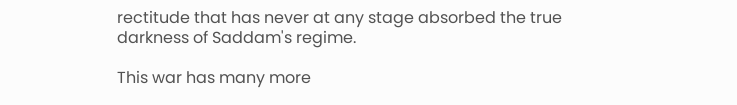rectitude that has never at any stage absorbed the true darkness of Saddam's regime.

This war has many more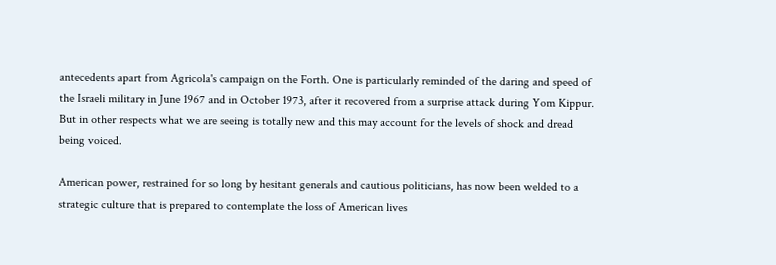antecedents apart from Agricola's campaign on the Forth. One is particularly reminded of the daring and speed of the Israeli military in June 1967 and in October 1973, after it recovered from a surprise attack during Yom Kippur. But in other respects what we are seeing is totally new and this may account for the levels of shock and dread being voiced.

American power, restrained for so long by hesitant generals and cautious politicians, has now been welded to a strategic culture that is prepared to contemplate the loss of American lives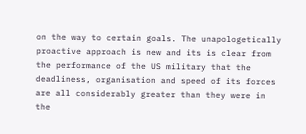on the way to certain goals. The unapologetically proactive approach is new and its is clear from the performance of the US military that the deadliness, organisation and speed of its forces are all considerably greater than they were in the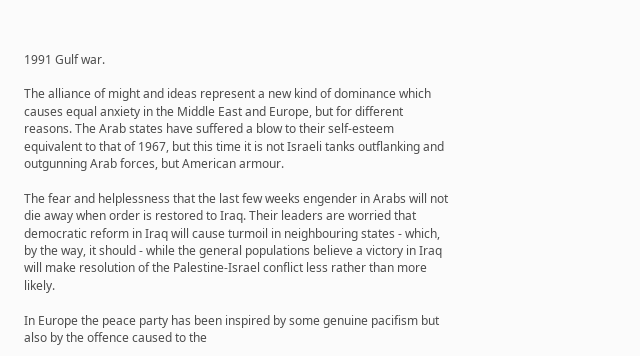1991 Gulf war.

The alliance of might and ideas represent a new kind of dominance which causes equal anxiety in the Middle East and Europe, but for different reasons. The Arab states have suffered a blow to their self-esteem equivalent to that of 1967, but this time it is not Israeli tanks outflanking and outgunning Arab forces, but American armour.

The fear and helplessness that the last few weeks engender in Arabs will not die away when order is restored to Iraq. Their leaders are worried that democratic reform in Iraq will cause turmoil in neighbouring states - which, by the way, it should - while the general populations believe a victory in Iraq will make resolution of the Palestine-Israel conflict less rather than more likely.

In Europe the peace party has been inspired by some genuine pacifism but also by the offence caused to the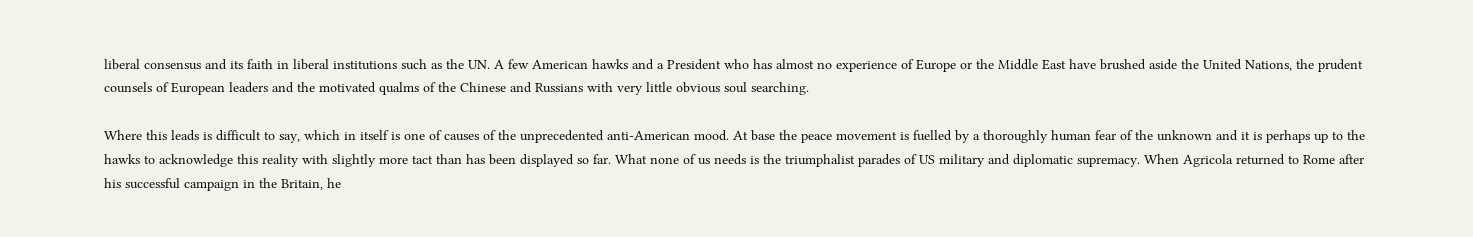liberal consensus and its faith in liberal institutions such as the UN. A few American hawks and a President who has almost no experience of Europe or the Middle East have brushed aside the United Nations, the prudent counsels of European leaders and the motivated qualms of the Chinese and Russians with very little obvious soul searching.

Where this leads is difficult to say, which in itself is one of causes of the unprecedented anti-American mood. At base the peace movement is fuelled by a thoroughly human fear of the unknown and it is perhaps up to the hawks to acknowledge this reality with slightly more tact than has been displayed so far. What none of us needs is the triumphalist parades of US military and diplomatic supremacy. When Agricola returned to Rome after his successful campaign in the Britain, he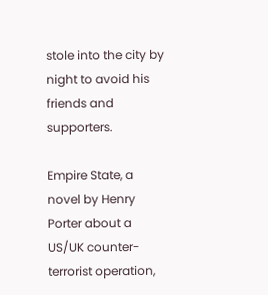stole into the city by night to avoid his friends and supporters.

Empire State, a novel by Henry Porter about a US/UK counter-terrorist operation,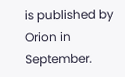is published by Orion in September.